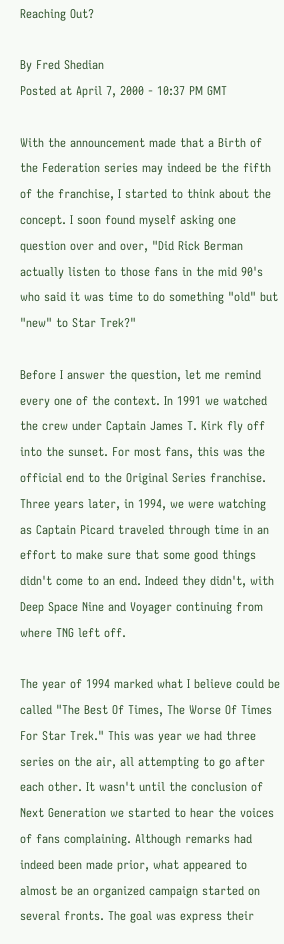Reaching Out?

By Fred Shedian
Posted at April 7, 2000 - 10:37 PM GMT

With the announcement made that a Birth of the Federation series may indeed be the fifth of the franchise, I started to think about the concept. I soon found myself asking one question over and over, "Did Rick Berman actually listen to those fans in the mid 90's who said it was time to do something "old" but "new" to Star Trek?"

Before I answer the question, let me remind every one of the context. In 1991 we watched the crew under Captain James T. Kirk fly off into the sunset. For most fans, this was the official end to the Original Series franchise. Three years later, in 1994, we were watching as Captain Picard traveled through time in an effort to make sure that some good things didn't come to an end. Indeed they didn't, with Deep Space Nine and Voyager continuing from where TNG left off.

The year of 1994 marked what I believe could be called "The Best Of Times, The Worse Of Times For Star Trek." This was year we had three series on the air, all attempting to go after each other. It wasn't until the conclusion of Next Generation we started to hear the voices of fans complaining. Although remarks had indeed been made prior, what appeared to almost be an organized campaign started on several fronts. The goal was express their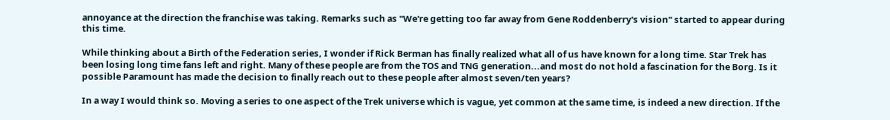annoyance at the direction the franchise was taking. Remarks such as "We're getting too far away from Gene Roddenberry's vision" started to appear during this time.

While thinking about a Birth of the Federation series, I wonder if Rick Berman has finally realized what all of us have known for a long time. Star Trek has been losing long time fans left and right. Many of these people are from the TOS and TNG generation...and most do not hold a fascination for the Borg. Is it possible Paramount has made the decision to finally reach out to these people after almost seven/ten years?

In a way I would think so. Moving a series to one aspect of the Trek universe which is vague, yet common at the same time, is indeed a new direction. If the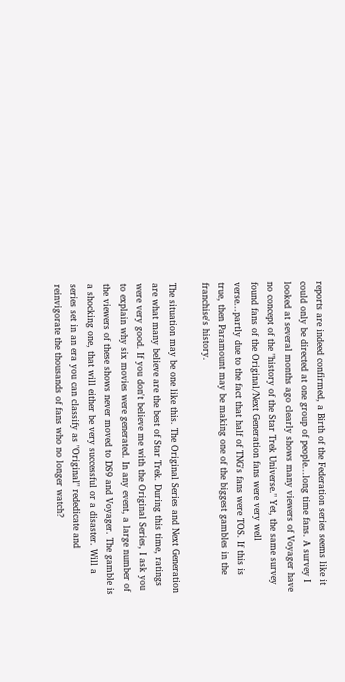reports are indeed confirmed, a Birth of the Federation series seems like it could only be directed at one group of people...long time fans. A survey I looked at several months ago clearly shows many viewers of Voyager have no concept of the "history of the Star Trek Universe." Yet, the same survey found fans of the Original/Next Generation fans were very well verse...partly due to the fact that half of TNG's fans were TOS. If this is true, then Paramount may be making one of the biggest gambles in the franchise's history.

The situation may be one like this. The Original Series and Next Generation are what many believe are the best of Star Trek. During this time, ratings were very good. If you don't believe me with the Original Series, I ask you to explain why six movies were generated. In any event, a large number of the viewers of these shows never moved to DS9 and Voyager. The gamble is a shocking one, that will either be very successful or a disaster. Will a series set in an era you can classify as "Original" rededicate and reinvigorate the thousands of fans who no longer watch?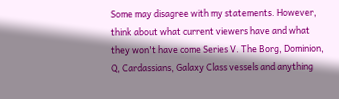Some may disagree with my statements. However, think about what current viewers have and what they won't have come Series V. The Borg, Dominion, Q, Cardassians, Galaxy Class vessels and anything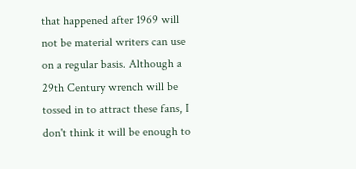that happened after 1969 will not be material writers can use on a regular basis. Although a 29th Century wrench will be tossed in to attract these fans, I don't think it will be enough to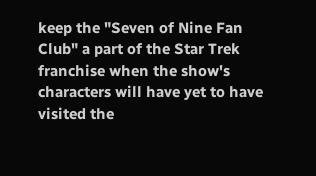keep the "Seven of Nine Fan Club" a part of the Star Trek franchise when the show's characters will have yet to have visited the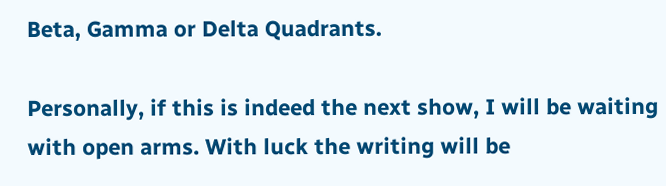Beta, Gamma or Delta Quadrants.

Personally, if this is indeed the next show, I will be waiting with open arms. With luck the writing will be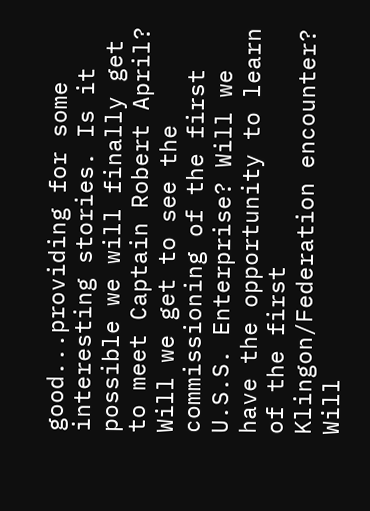good...providing for some interesting stories. Is it possible we will finally get to meet Captain Robert April? Will we get to see the commissioning of the first U.S.S. Enterprise? Will we have the opportunity to learn of the first Klingon/Federation encounter? Will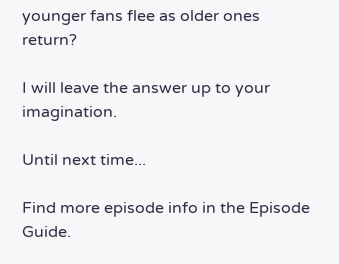younger fans flee as older ones return?

I will leave the answer up to your imagination.

Until next time...

Find more episode info in the Episode Guide.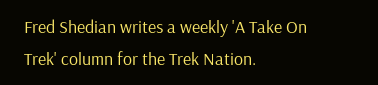Fred Shedian writes a weekly 'A Take On Trek' column for the Trek Nation.